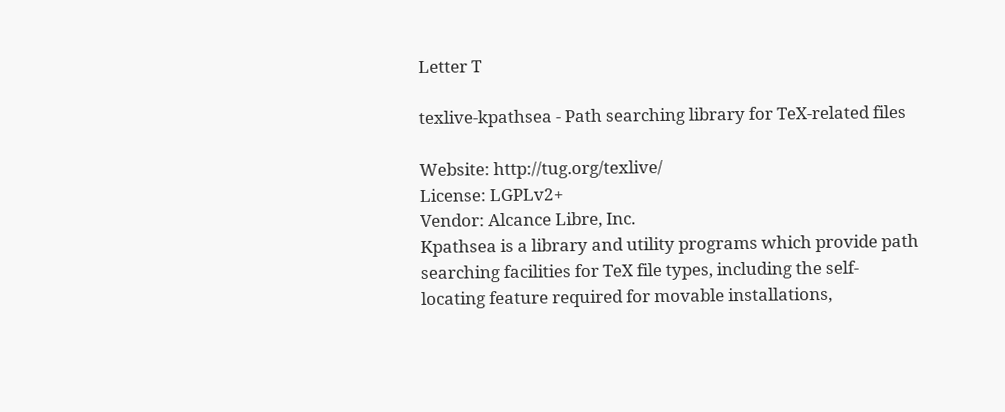Letter T

texlive-kpathsea - Path searching library for TeX-related files

Website: http://tug.org/texlive/
License: LGPLv2+
Vendor: Alcance Libre, Inc.
Kpathsea is a library and utility programs which provide path
searching facilities for TeX file types, including the self-
locating feature required for movable installations,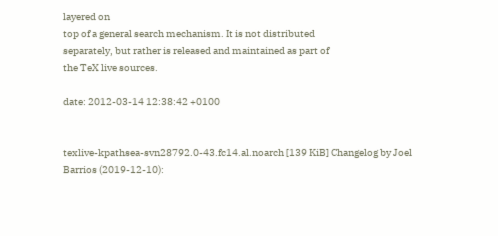layered on
top of a general search mechanism. It is not distributed
separately, but rather is released and maintained as part of
the TeX live sources.

date: 2012-03-14 12:38:42 +0100


texlive-kpathsea-svn28792.0-43.fc14.al.noarch [139 KiB] Changelog by Joel Barrios (2019-12-10):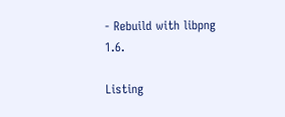- Rebuild with libpng 1.6.

Listing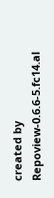created by Repoview-0.6.6-5.fc14.al